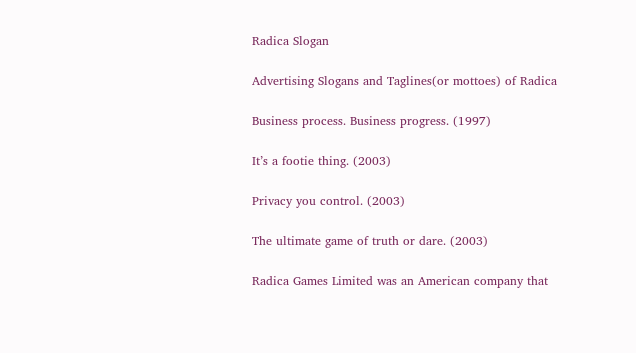Radica Slogan

Advertising Slogans and Taglines(or mottoes) of Radica

Business process. Business progress. (1997)

It’s a footie thing. (2003)

Privacy you control. (2003)

The ultimate game of truth or dare. (2003)

Radica Games Limited was an American company that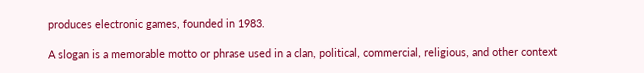produces electronic games, founded in 1983.

A slogan is a memorable motto or phrase used in a clan, political, commercial, religious, and other context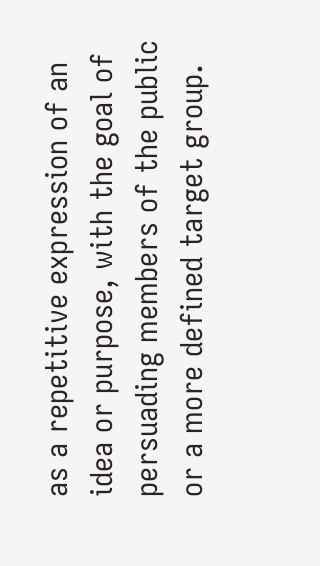as a repetitive expression of an idea or purpose, with the goal of persuading members of the public or a more defined target group.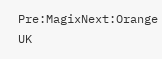Pre:MagixNext:Orange UK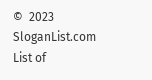©  2023 SloganList.com  List of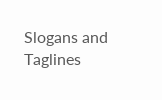Slogans and Taglines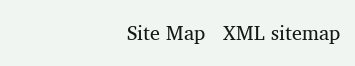Site Map   XML sitemap